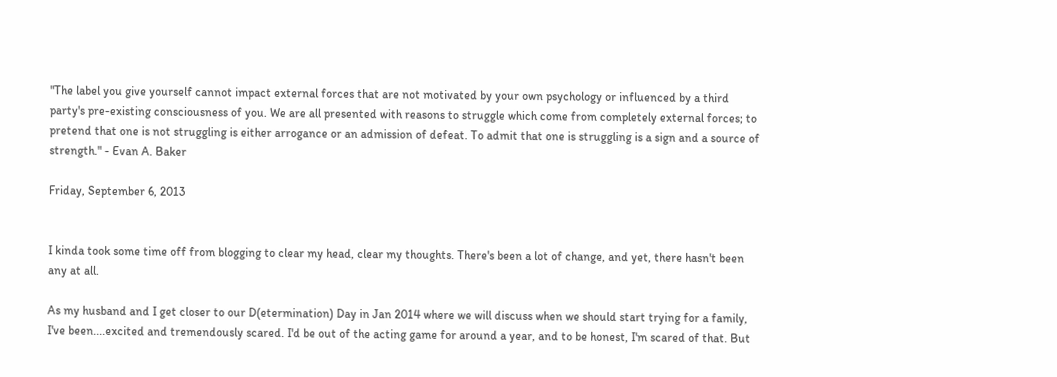"The label you give yourself cannot impact external forces that are not motivated by your own psychology or influenced by a third party's pre-existing consciousness of you. We are all presented with reasons to struggle which come from completely external forces; to pretend that one is not struggling is either arrogance or an admission of defeat. To admit that one is struggling is a sign and a source of strength." - Evan A. Baker

Friday, September 6, 2013


I kinda took some time off from blogging to clear my head, clear my thoughts. There's been a lot of change, and yet, there hasn't been any at all.

As my husband and I get closer to our D(etermination) Day in Jan 2014 where we will discuss when we should start trying for a family, I've been....excited and tremendously scared. I'd be out of the acting game for around a year, and to be honest, I'm scared of that. But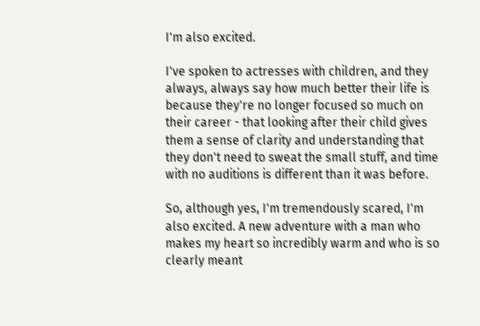I'm also excited.

I've spoken to actresses with children, and they always, always say how much better their life is because they're no longer focused so much on their career - that looking after their child gives them a sense of clarity and understanding that they don't need to sweat the small stuff, and time with no auditions is different than it was before.

So, although yes, I'm tremendously scared, I'm also excited. A new adventure with a man who makes my heart so incredibly warm and who is so clearly meant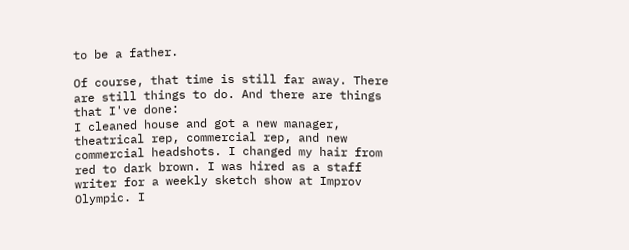to be a father.

Of course, that time is still far away. There are still things to do. And there are things that I've done:
I cleaned house and got a new manager, theatrical rep, commercial rep, and new commercial headshots. I changed my hair from red to dark brown. I was hired as a staff writer for a weekly sketch show at Improv Olympic. I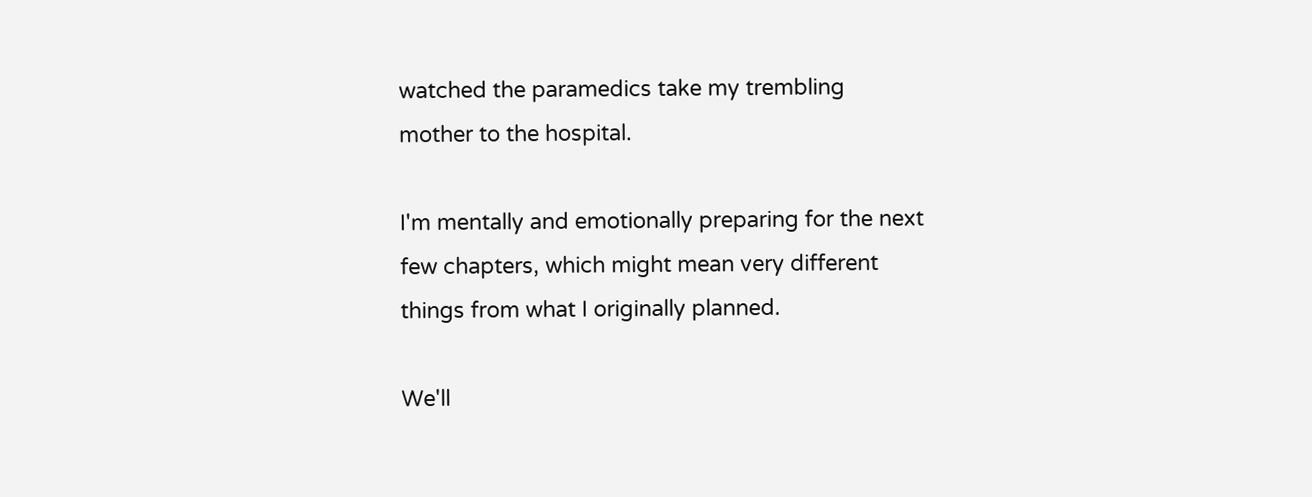watched the paramedics take my trembling mother to the hospital.

I'm mentally and emotionally preparing for the next few chapters, which might mean very different things from what I originally planned.

We'll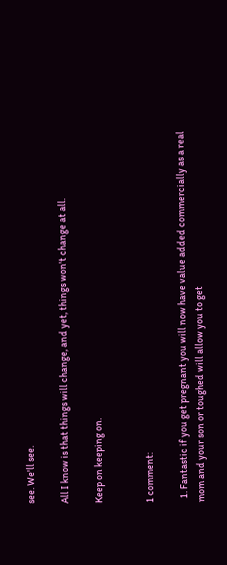see. We'll see.

All I know is that things will change, and yet, things won't change at all.

Keep on keeping on.


1 comment:

  1. Fantastic if you get pregnant you will now have value added commercially as a real mom and your son or toughed will allow you to get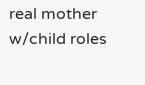real mother w/child roles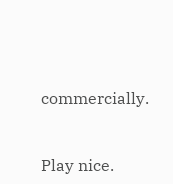commercially.


Play nice.